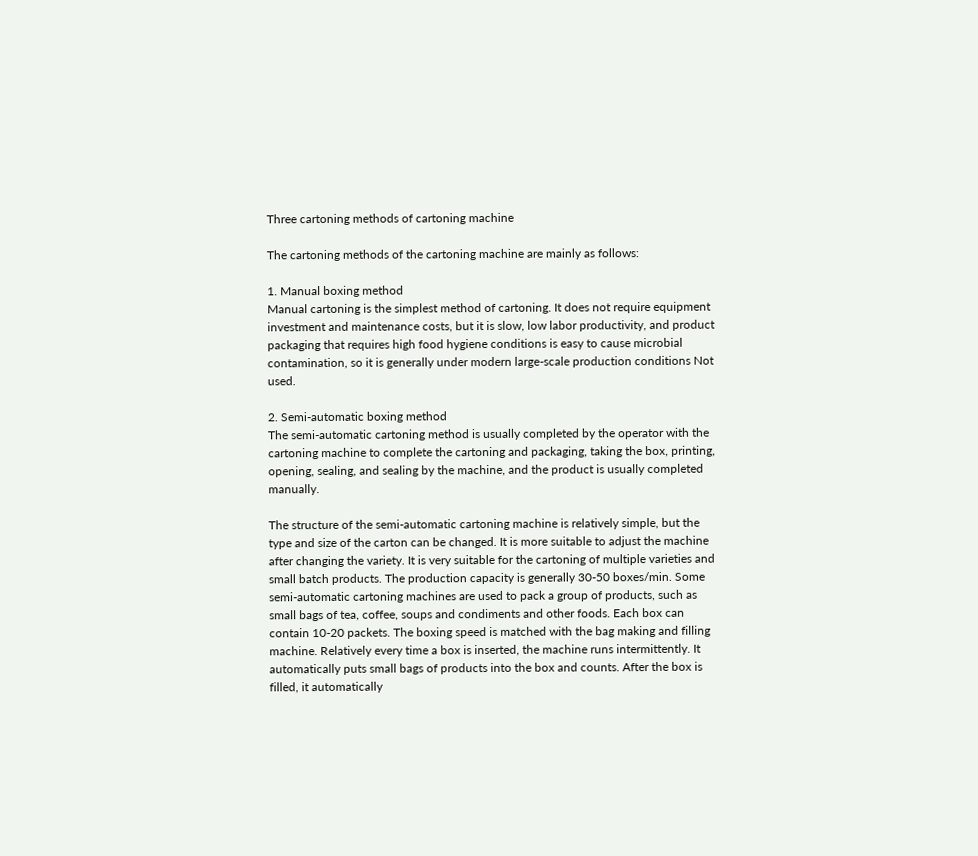Three cartoning methods of cartoning machine

The cartoning methods of the cartoning machine are mainly as follows:

1. Manual boxing method
Manual cartoning is the simplest method of cartoning. It does not require equipment investment and maintenance costs, but it is slow, low labor productivity, and product packaging that requires high food hygiene conditions is easy to cause microbial contamination, so it is generally under modern large-scale production conditions Not used.

2. Semi-automatic boxing method
The semi-automatic cartoning method is usually completed by the operator with the cartoning machine to complete the cartoning and packaging, taking the box, printing, opening, sealing, and sealing by the machine, and the product is usually completed manually.

The structure of the semi-automatic cartoning machine is relatively simple, but the type and size of the carton can be changed. It is more suitable to adjust the machine after changing the variety. It is very suitable for the cartoning of multiple varieties and small batch products. The production capacity is generally 30-50 boxes/min. Some semi-automatic cartoning machines are used to pack a group of products, such as small bags of tea, coffee, soups and condiments and other foods. Each box can contain 10-20 packets. The boxing speed is matched with the bag making and filling machine. Relatively every time a box is inserted, the machine runs intermittently. It automatically puts small bags of products into the box and counts. After the box is filled, it automatically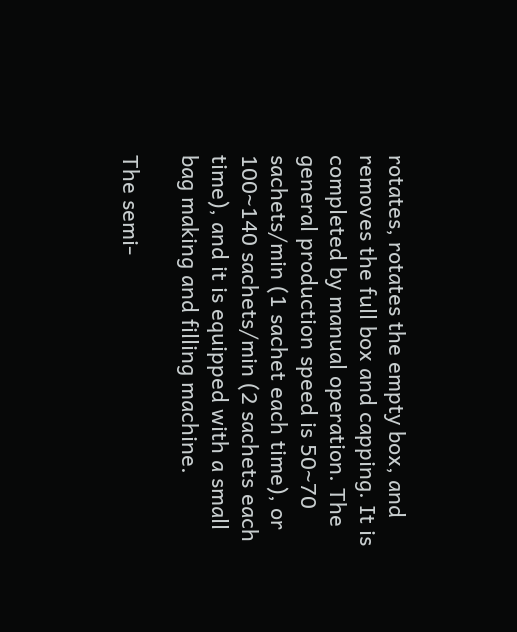rotates, rotates the empty box, and removes the full box and capping. It is completed by manual operation. The general production speed is 50~70 sachets/min (1 sachet each time), or 100~140 sachets/min (2 sachets each time), and it is equipped with a small bag making and filling machine.

The semi-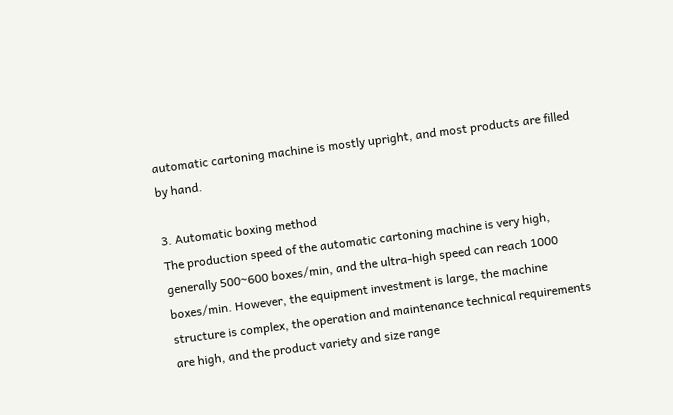automatic cartoning machine is mostly upright, and most products are filled by hand.

3. Automatic boxing method
The production speed of the automatic cartoning machine is very high, generally 500~600 boxes/min, and the ultra-high speed can reach 1000 boxes/min. However, the equipment investment is large, the machine structure is complex, the operation and maintenance technical requirements are high, and the product variety and size range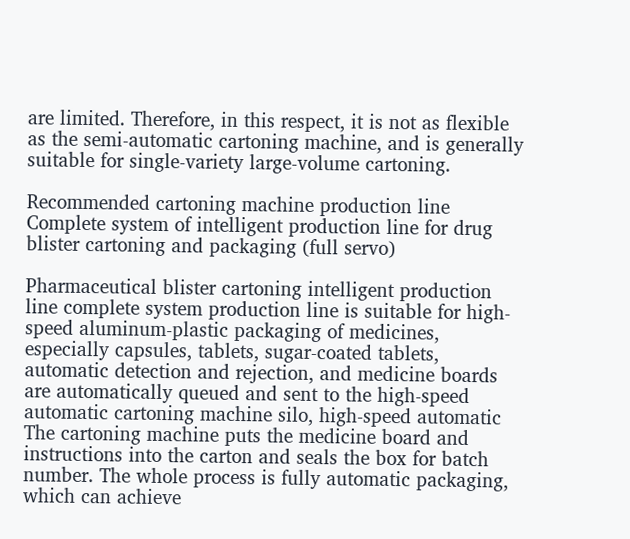are limited. Therefore, in this respect, it is not as flexible as the semi-automatic cartoning machine, and is generally suitable for single-variety large-volume cartoning.

Recommended cartoning machine production line
Complete system of intelligent production line for drug blister cartoning and packaging (full servo)

Pharmaceutical blister cartoning intelligent production line complete system production line is suitable for high-speed aluminum-plastic packaging of medicines, especially capsules, tablets, sugar-coated tablets, automatic detection and rejection, and medicine boards are automatically queued and sent to the high-speed automatic cartoning machine silo, high-speed automatic The cartoning machine puts the medicine board and instructions into the carton and seals the box for batch number. The whole process is fully automatic packaging, which can achieve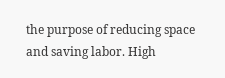the purpose of reducing space and saving labor. High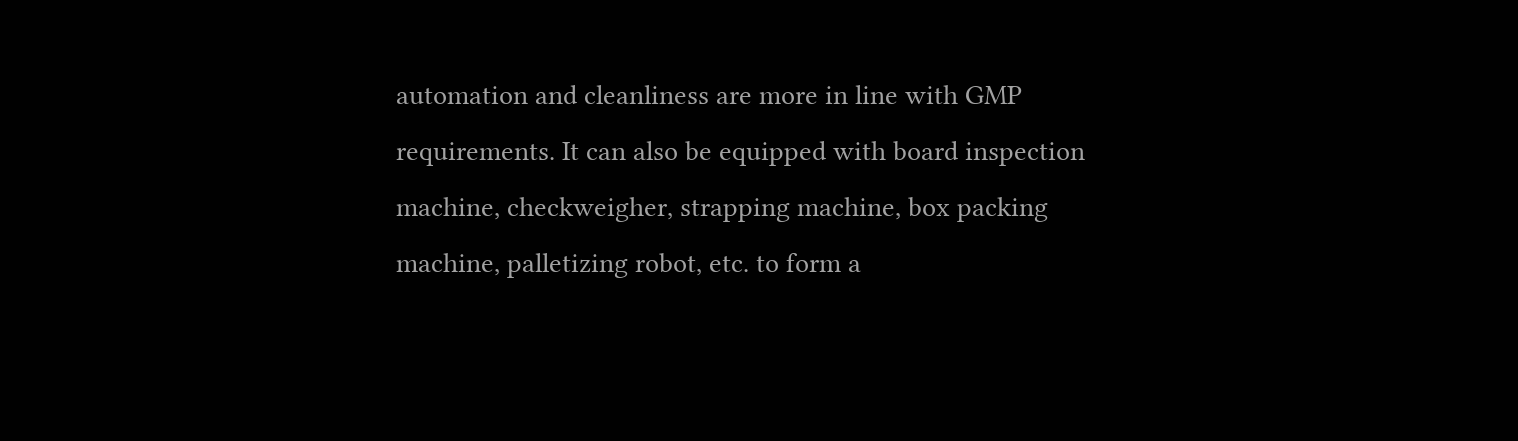automation and cleanliness are more in line with GMP requirements. It can also be equipped with board inspection machine, checkweigher, strapping machine, box packing machine, palletizing robot, etc. to form a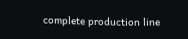complete production line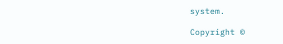system.

Copyright ©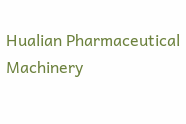Hualian Pharmaceutical Machinery